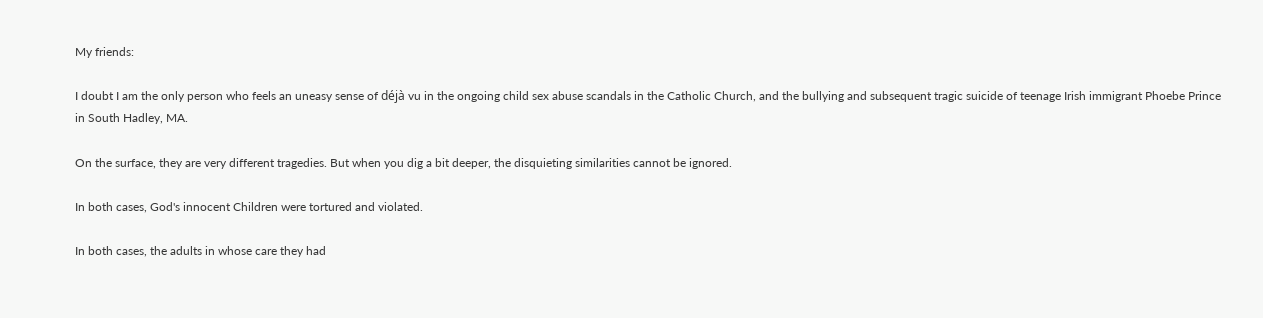My friends:

I doubt I am the only person who feels an uneasy sense of déjà vu in the ongoing child sex abuse scandals in the Catholic Church, and the bullying and subsequent tragic suicide of teenage Irish immigrant Phoebe Prince in South Hadley, MA.

On the surface, they are very different tragedies. But when you dig a bit deeper, the disquieting similarities cannot be ignored.

In both cases, God's innocent Children were tortured and violated.

In both cases, the adults in whose care they had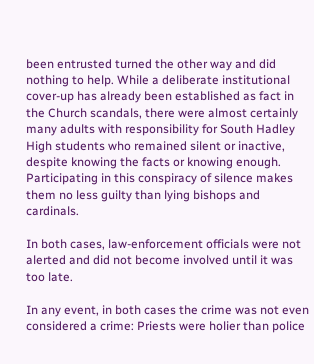been entrusted turned the other way and did nothing to help. While a deliberate institutional cover-up has already been established as fact in the Church scandals, there were almost certainly many adults with responsibility for South Hadley High students who remained silent or inactive, despite knowing the facts or knowing enough. Participating in this conspiracy of silence makes them no less guilty than lying bishops and cardinals.

In both cases, law-enforcement officials were not alerted and did not become involved until it was too late.

In any event, in both cases the crime was not even considered a crime: Priests were holier than police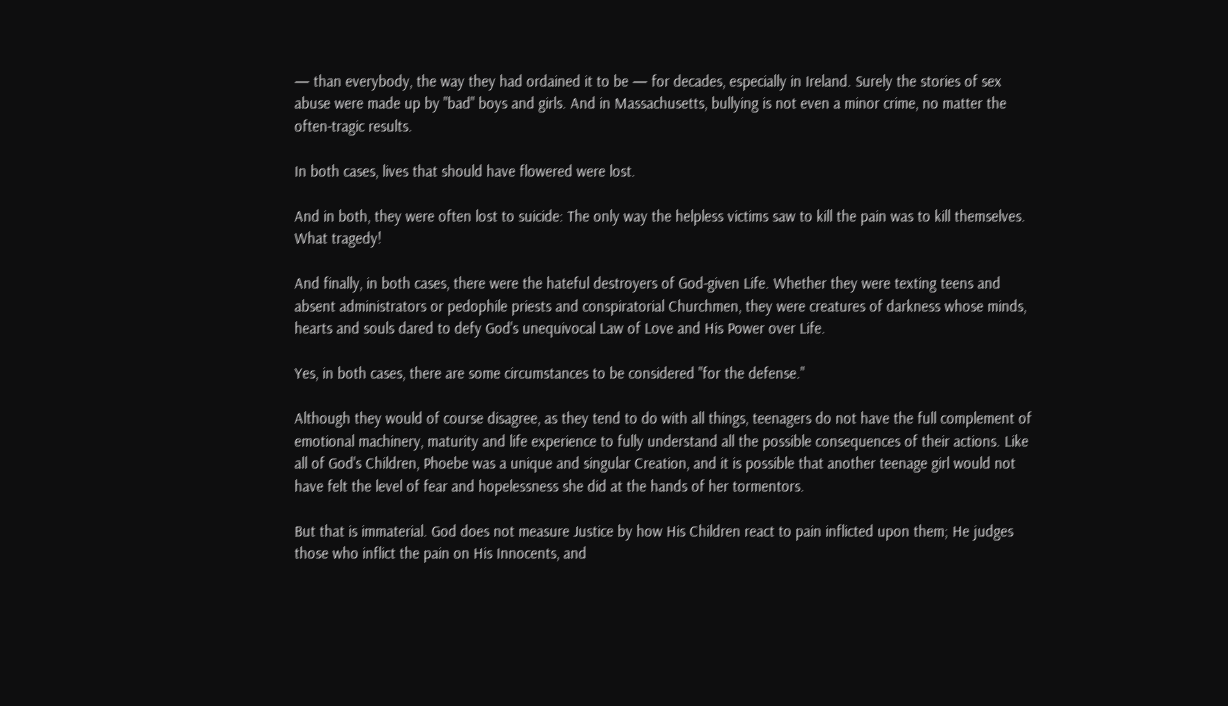— than everybody, the way they had ordained it to be — for decades, especially in Ireland. Surely the stories of sex abuse were made up by "bad" boys and girls. And in Massachusetts, bullying is not even a minor crime, no matter the often-tragic results.

In both cases, lives that should have flowered were lost.

And in both, they were often lost to suicide: The only way the helpless victims saw to kill the pain was to kill themselves. What tragedy!

And finally, in both cases, there were the hateful destroyers of God-given Life. Whether they were texting teens and absent administrators or pedophile priests and conspiratorial Churchmen, they were creatures of darkness whose minds, hearts and souls dared to defy God's unequivocal Law of Love and His Power over Life.

Yes, in both cases, there are some circumstances to be considered "for the defense."

Although they would of course disagree, as they tend to do with all things, teenagers do not have the full complement of emotional machinery, maturity and life experience to fully understand all the possible consequences of their actions. Like all of God's Children, Phoebe was a unique and singular Creation, and it is possible that another teenage girl would not have felt the level of fear and hopelessness she did at the hands of her tormentors.

But that is immaterial. God does not measure Justice by how His Children react to pain inflicted upon them; He judges those who inflict the pain on His Innocents, and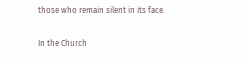those who remain silent in its face.

In the Church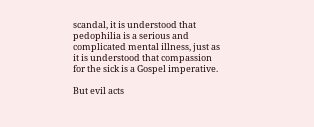scandal, it is understood that pedophilia is a serious and complicated mental illness, just as it is understood that compassion for the sick is a Gospel imperative.

But evil acts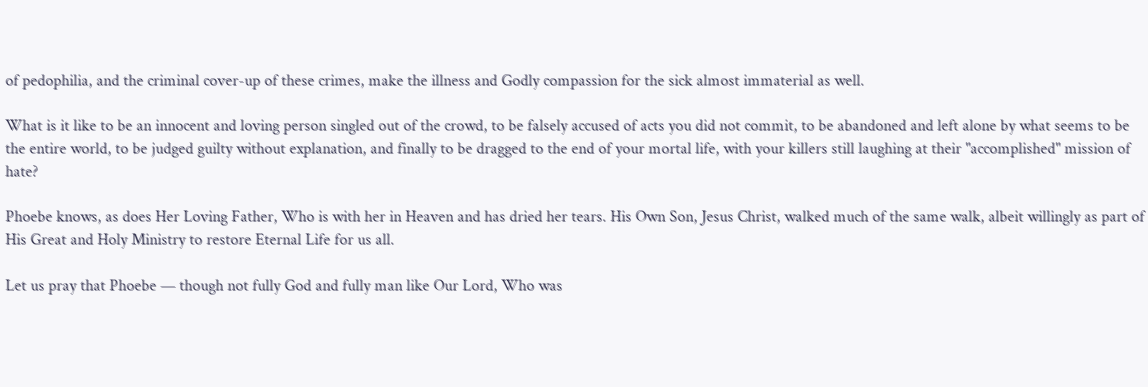of pedophilia, and the criminal cover-up of these crimes, make the illness and Godly compassion for the sick almost immaterial as well.

What is it like to be an innocent and loving person singled out of the crowd, to be falsely accused of acts you did not commit, to be abandoned and left alone by what seems to be the entire world, to be judged guilty without explanation, and finally to be dragged to the end of your mortal life, with your killers still laughing at their "accomplished" mission of hate?

Phoebe knows, as does Her Loving Father, Who is with her in Heaven and has dried her tears. His Own Son, Jesus Christ, walked much of the same walk, albeit willingly as part of His Great and Holy Ministry to restore Eternal Life for us all.

Let us pray that Phoebe — though not fully God and fully man like Our Lord, Who was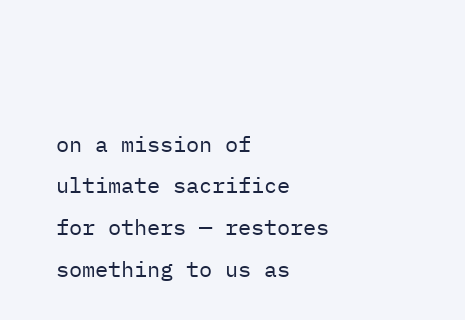on a mission of ultimate sacrifice for others — restores something to us as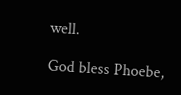well.

God bless Phoebe,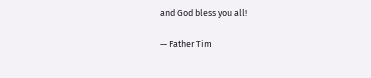and God bless you all!

— Father Tim